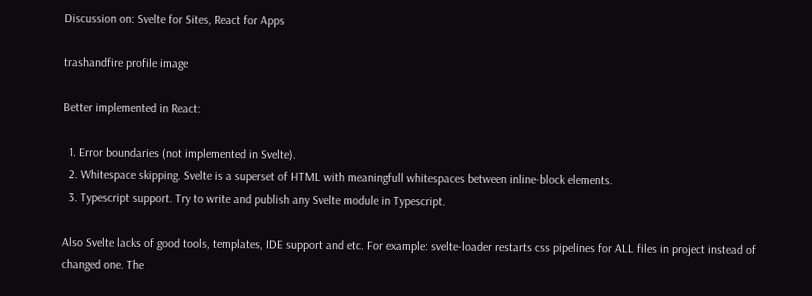Discussion on: Svelte for Sites, React for Apps

trashandfire profile image

Better implemented in React:

  1. Error boundaries (not implemented in Svelte).
  2. Whitespace skipping. Svelte is a superset of HTML with meaningfull whitespaces between inline-block elements.
  3. Typescript support. Try to write and publish any Svelte module in Typescript.

Also Svelte lacks of good tools, templates, IDE support and etc. For example: svelte-loader restarts css pipelines for ALL files in project instead of changed one. The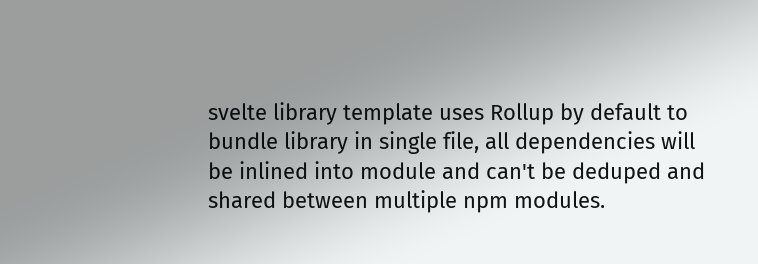svelte library template uses Rollup by default to bundle library in single file, all dependencies will be inlined into module and can't be deduped and shared between multiple npm modules.